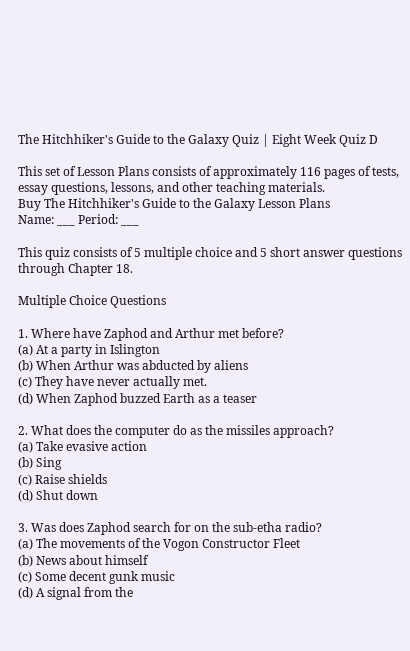The Hitchhiker's Guide to the Galaxy Quiz | Eight Week Quiz D

This set of Lesson Plans consists of approximately 116 pages of tests, essay questions, lessons, and other teaching materials.
Buy The Hitchhiker's Guide to the Galaxy Lesson Plans
Name: ___ Period: ___

This quiz consists of 5 multiple choice and 5 short answer questions through Chapter 18.

Multiple Choice Questions

1. Where have Zaphod and Arthur met before?
(a) At a party in Islington
(b) When Arthur was abducted by aliens
(c) They have never actually met.
(d) When Zaphod buzzed Earth as a teaser

2. What does the computer do as the missiles approach?
(a) Take evasive action
(b) Sing
(c) Raise shields
(d) Shut down

3. Was does Zaphod search for on the sub-etha radio?
(a) The movements of the Vogon Constructor Fleet
(b) News about himself
(c) Some decent gunk music
(d) A signal from the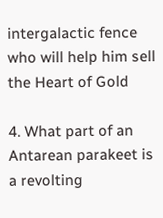intergalactic fence who will help him sell the Heart of Gold

4. What part of an Antarean parakeet is a revolting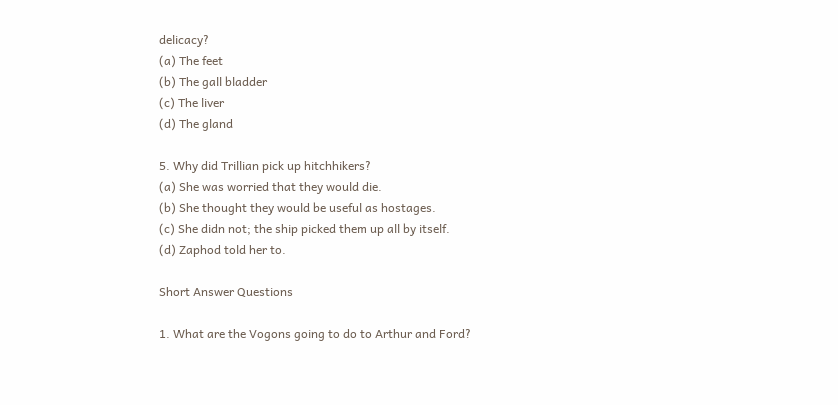delicacy?
(a) The feet
(b) The gall bladder
(c) The liver
(d) The gland

5. Why did Trillian pick up hitchhikers?
(a) She was worried that they would die.
(b) She thought they would be useful as hostages.
(c) She didn not; the ship picked them up all by itself.
(d) Zaphod told her to.

Short Answer Questions

1. What are the Vogons going to do to Arthur and Ford?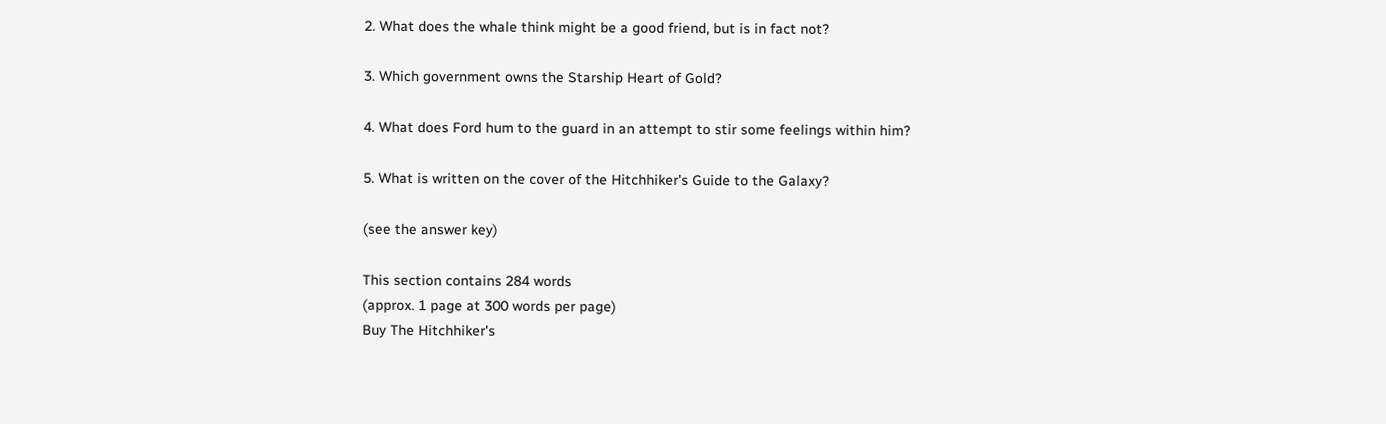2. What does the whale think might be a good friend, but is in fact not?

3. Which government owns the Starship Heart of Gold?

4. What does Ford hum to the guard in an attempt to stir some feelings within him?

5. What is written on the cover of the Hitchhiker's Guide to the Galaxy?

(see the answer key)

This section contains 284 words
(approx. 1 page at 300 words per page)
Buy The Hitchhiker's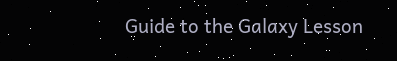Guide to the Galaxy Lesson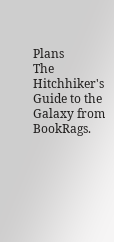Plans
The Hitchhiker's Guide to the Galaxy from BookRags.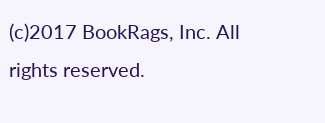(c)2017 BookRags, Inc. All rights reserved.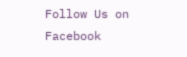Follow Us on Facebook